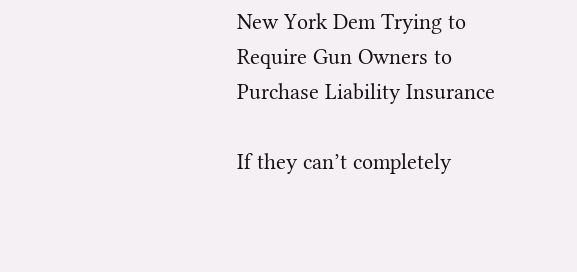New York Dem Trying to Require Gun Owners to Purchase Liability Insurance

If they can’t completely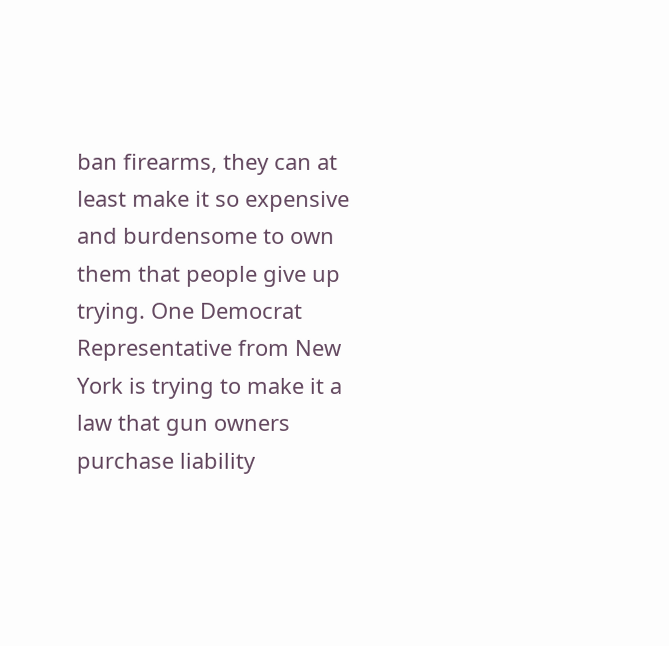ban firearms, they can at least make it so expensive and burdensome to own them that people give up trying. One Democrat Representative from New York is trying to make it a law that gun owners purchase liability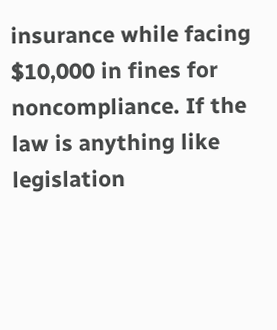insurance while facing $10,000 in fines for noncompliance. If the law is anything like legislation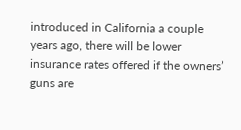introduced in California a couple years ago, there will be lower insurance rates offered if the owners’ guns are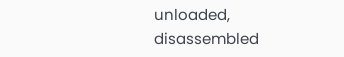unloaded, disassembled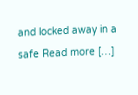and locked away in a safe Read more […]